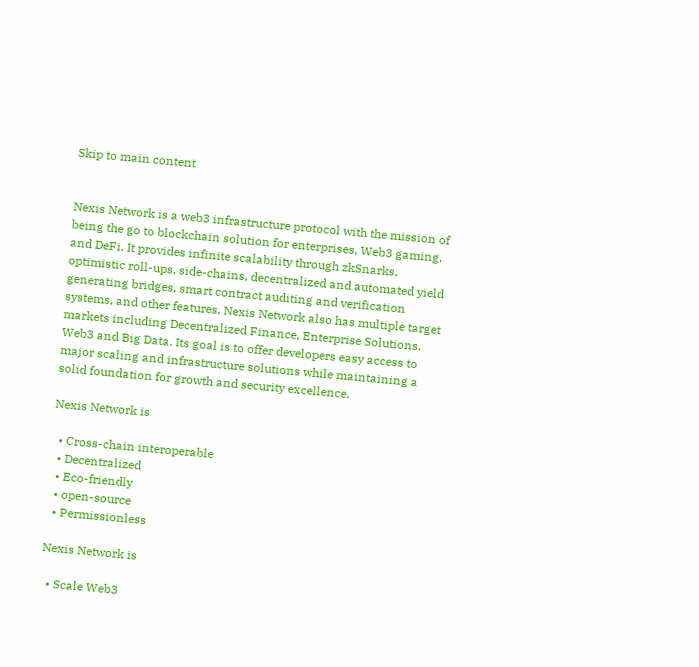Skip to main content


Nexis Network is a web3 infrastructure protocol with the mission of being the go to blockchain solution for enterprises, Web3 gaming, and DeFi. It provides infinite scalability through zkSnarks, optimistic roll-ups, side-chains, decentralized and automated yield generating bridges, smart contract auditing and verification systems, and other features. Nexis Network also has multiple target markets including Decentralized Finance, Enterprise Solutions, Web3 and Big Data. Its goal is to offer developers easy access to major scaling and infrastructure solutions while maintaining a solid foundation for growth and security excellence.

Nexis Network is

  • Cross-chain interoperable
  • Decentralized
  • Eco-friendly
  • open-source
  • Permissionless

Nexis Network is

  • Scale Web3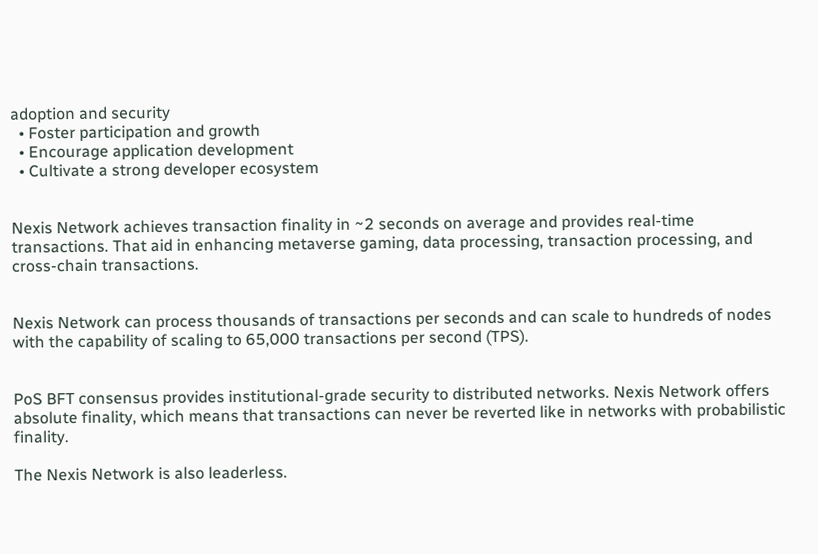adoption and security
  • Foster participation and growth
  • Encourage application development
  • Cultivate a strong developer ecosystem


Nexis Network achieves transaction finality in ~2 seconds on average and provides real-time transactions. That aid in enhancing metaverse gaming, data processing, transaction processing, and cross-chain transactions.


Nexis Network can process thousands of transactions per seconds and can scale to hundreds of nodes with the capability of scaling to 65,000 transactions per second (TPS).


PoS BFT consensus provides institutional-grade security to distributed networks. Nexis Network offers absolute finality, which means that transactions can never be reverted like in networks with probabilistic finality.

The Nexis Network is also leaderless.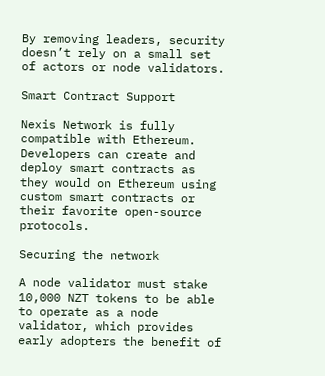By removing leaders, security doesn’t rely on a small set of actors or node validators.

Smart Contract Support

Nexis Network is fully compatible with Ethereum. Developers can create and deploy smart contracts as they would on Ethereum using custom smart contracts or their favorite open-source protocols.

Securing the network

A node validator must stake 10,000 NZT tokens to be able to operate as a node validator, which provides early adopters the benefit of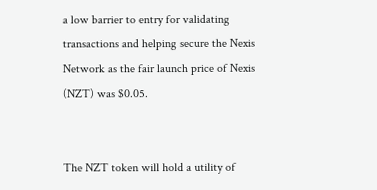a low barrier to entry for validating transactions and helping secure the Nexis Network as the fair launch price of Nexis (NZT) was $0.05.


The NZT token will hold a utility of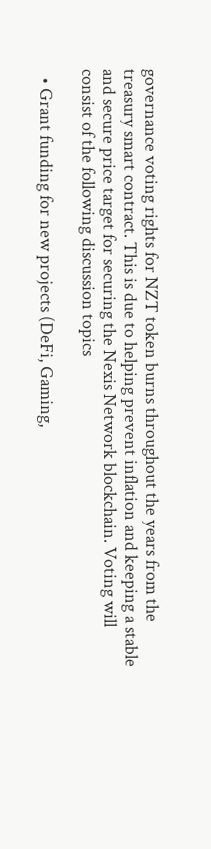governance voting rights for NZT token burns throughout the years from the treasury smart contract. This is due to helping prevent inflation and keeping a stable and secure price target for securing the Nexis Network blockchain. Voting will consist of the following discussion topics

  • Grant funding for new projects (DeFi, Gaming,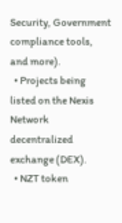Security, Government compliance tools, and more).
  • Projects being listed on the Nexis Network decentralized exchange (DEX).
  • NZT token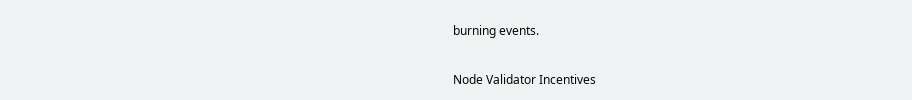burning events.

Node Validator Incentives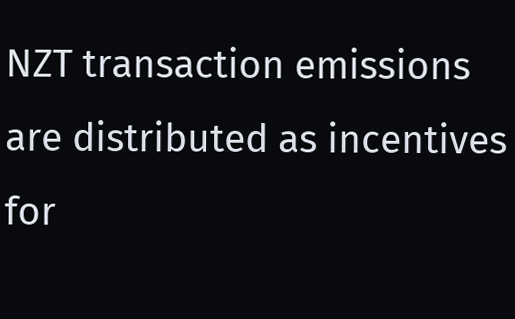NZT transaction emissions are distributed as incentives for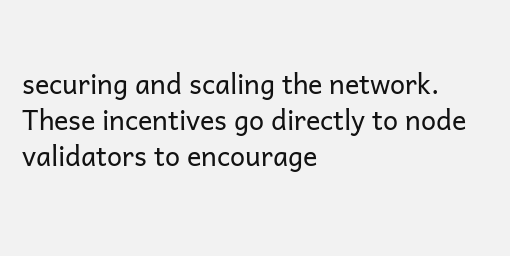securing and scaling the network. These incentives go directly to node validators to encourage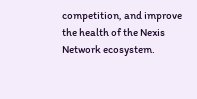competition, and improve the health of the Nexis Network ecosystem.